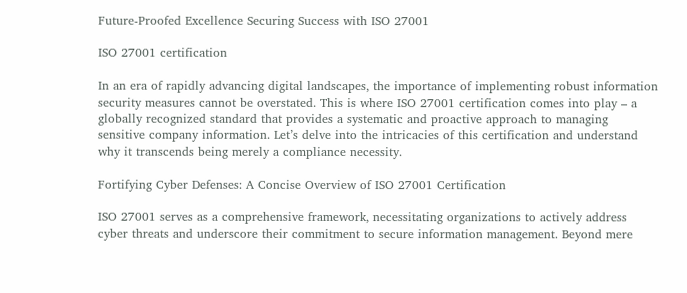Future-Proofed Excellence Securing Success with ISO 27001

ISO 27001 certification

In an era of rapidly advancing digital landscapes, the importance of implementing robust information security measures cannot be overstated. This is where ISO 27001 certification comes into play – a globally recognized standard that provides a systematic and proactive approach to managing sensitive company information. Let’s delve into the intricacies of this certification and understand why it transcends being merely a compliance necessity.

Fortifying Cyber Defenses: A Concise Overview of ISO 27001 Certification

ISO 27001 serves as a comprehensive framework, necessitating organizations to actively address cyber threats and underscore their commitment to secure information management. Beyond mere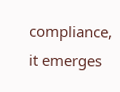compliance, it emerges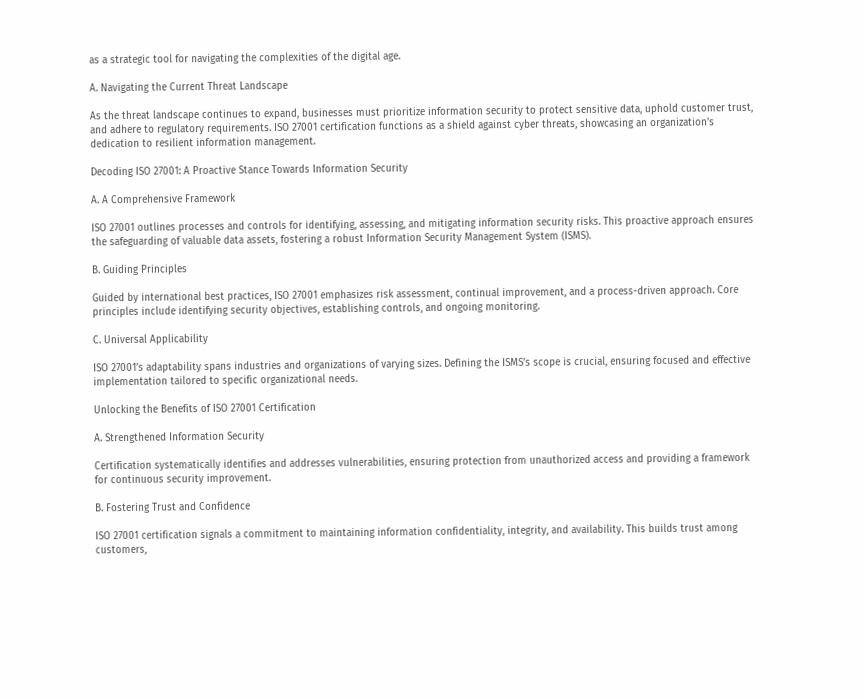as a strategic tool for navigating the complexities of the digital age.

A. Navigating the Current Threat Landscape

As the threat landscape continues to expand, businesses must prioritize information security to protect sensitive data, uphold customer trust, and adhere to regulatory requirements. ISO 27001 certification functions as a shield against cyber threats, showcasing an organization’s dedication to resilient information management.

Decoding ISO 27001: A Proactive Stance Towards Information Security

A. A Comprehensive Framework

ISO 27001 outlines processes and controls for identifying, assessing, and mitigating information security risks. This proactive approach ensures the safeguarding of valuable data assets, fostering a robust Information Security Management System (ISMS).

B. Guiding Principles

Guided by international best practices, ISO 27001 emphasizes risk assessment, continual improvement, and a process-driven approach. Core principles include identifying security objectives, establishing controls, and ongoing monitoring.

C. Universal Applicability

ISO 27001’s adaptability spans industries and organizations of varying sizes. Defining the ISMS’s scope is crucial, ensuring focused and effective implementation tailored to specific organizational needs.

Unlocking the Benefits of ISO 27001 Certification

A. Strengthened Information Security

Certification systematically identifies and addresses vulnerabilities, ensuring protection from unauthorized access and providing a framework for continuous security improvement.

B. Fostering Trust and Confidence

ISO 27001 certification signals a commitment to maintaining information confidentiality, integrity, and availability. This builds trust among customers,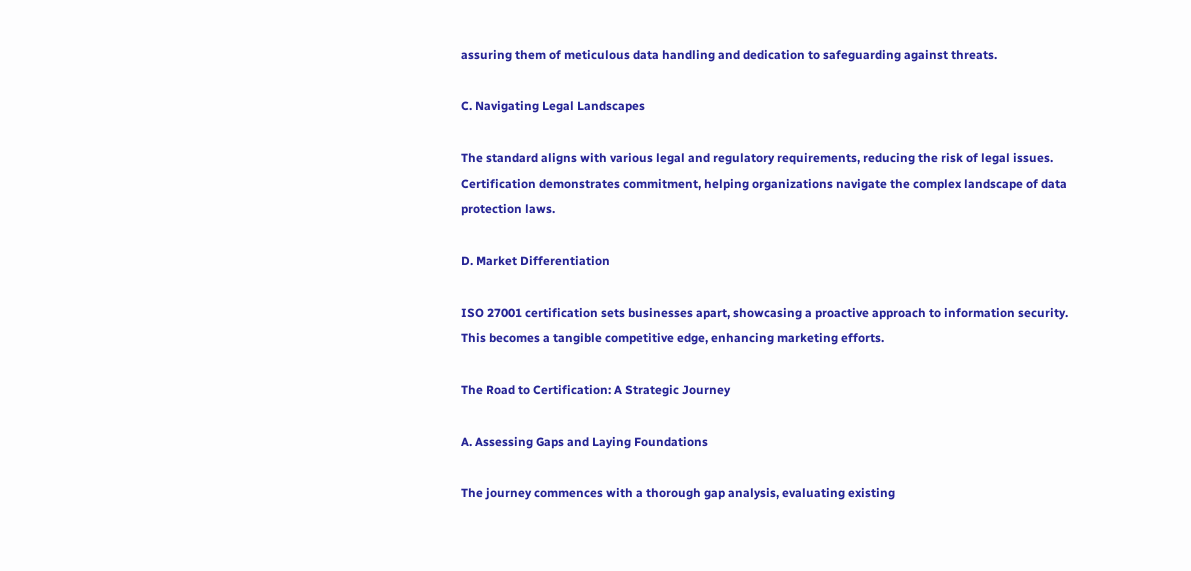assuring them of meticulous data handling and dedication to safeguarding against threats.

C. Navigating Legal Landscapes

The standard aligns with various legal and regulatory requirements, reducing the risk of legal issues. Certification demonstrates commitment, helping organizations navigate the complex landscape of data protection laws.

D. Market Differentiation

ISO 27001 certification sets businesses apart, showcasing a proactive approach to information security. This becomes a tangible competitive edge, enhancing marketing efforts.

The Road to Certification: A Strategic Journey

A. Assessing Gaps and Laying Foundations

The journey commences with a thorough gap analysis, evaluating existing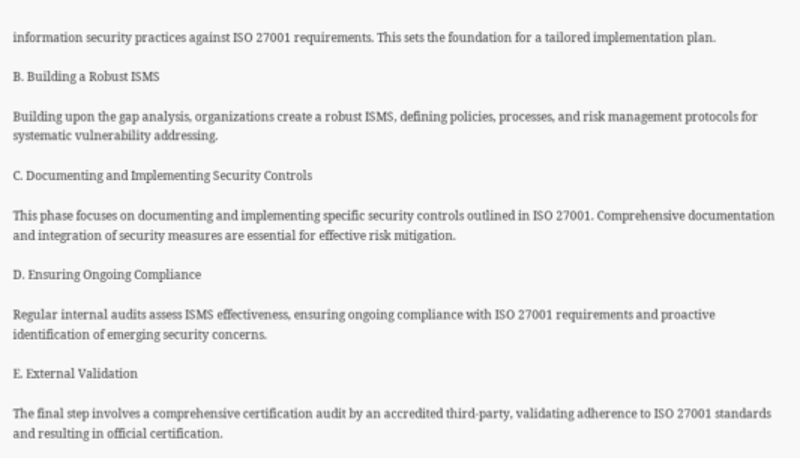information security practices against ISO 27001 requirements. This sets the foundation for a tailored implementation plan.

B. Building a Robust ISMS

Building upon the gap analysis, organizations create a robust ISMS, defining policies, processes, and risk management protocols for systematic vulnerability addressing.

C. Documenting and Implementing Security Controls

This phase focuses on documenting and implementing specific security controls outlined in ISO 27001. Comprehensive documentation and integration of security measures are essential for effective risk mitigation.

D. Ensuring Ongoing Compliance

Regular internal audits assess ISMS effectiveness, ensuring ongoing compliance with ISO 27001 requirements and proactive identification of emerging security concerns.

E. External Validation

The final step involves a comprehensive certification audit by an accredited third-party, validating adherence to ISO 27001 standards and resulting in official certification.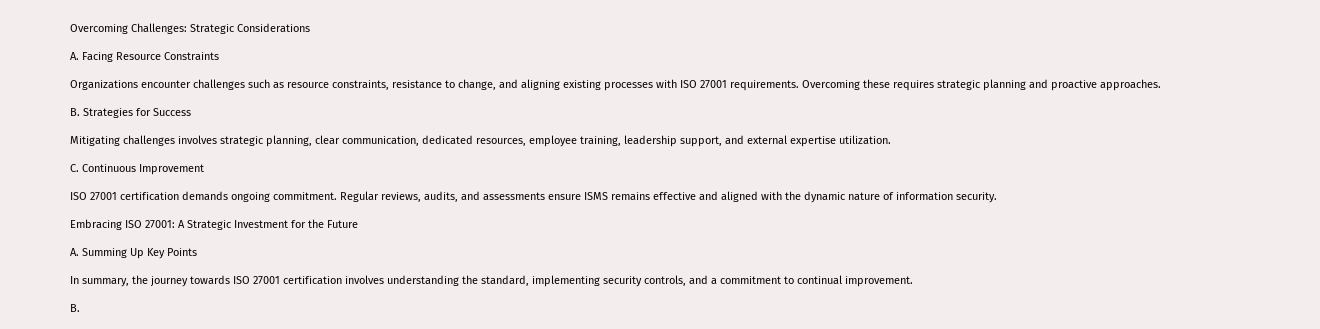Overcoming Challenges: Strategic Considerations

A. Facing Resource Constraints

Organizations encounter challenges such as resource constraints, resistance to change, and aligning existing processes with ISO 27001 requirements. Overcoming these requires strategic planning and proactive approaches.

B. Strategies for Success

Mitigating challenges involves strategic planning, clear communication, dedicated resources, employee training, leadership support, and external expertise utilization.

C. Continuous Improvement

ISO 27001 certification demands ongoing commitment. Regular reviews, audits, and assessments ensure ISMS remains effective and aligned with the dynamic nature of information security.

Embracing ISO 27001: A Strategic Investment for the Future

A. Summing Up Key Points

In summary, the journey towards ISO 27001 certification involves understanding the standard, implementing security controls, and a commitment to continual improvement.

B.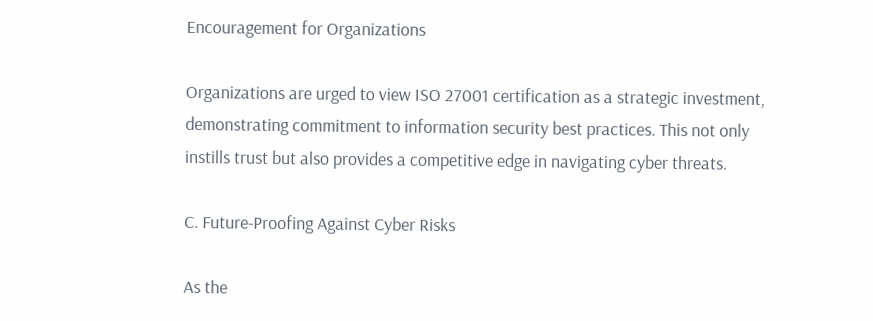Encouragement for Organizations

Organizations are urged to view ISO 27001 certification as a strategic investment, demonstrating commitment to information security best practices. This not only instills trust but also provides a competitive edge in navigating cyber threats.

C. Future-Proofing Against Cyber Risks

As the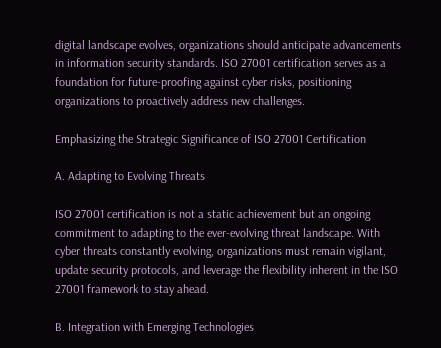digital landscape evolves, organizations should anticipate advancements in information security standards. ISO 27001 certification serves as a foundation for future-proofing against cyber risks, positioning organizations to proactively address new challenges.

Emphasizing the Strategic Significance of ISO 27001 Certification

A. Adapting to Evolving Threats

ISO 27001 certification is not a static achievement but an ongoing commitment to adapting to the ever-evolving threat landscape. With cyber threats constantly evolving, organizations must remain vigilant, update security protocols, and leverage the flexibility inherent in the ISO 27001 framework to stay ahead.

B. Integration with Emerging Technologies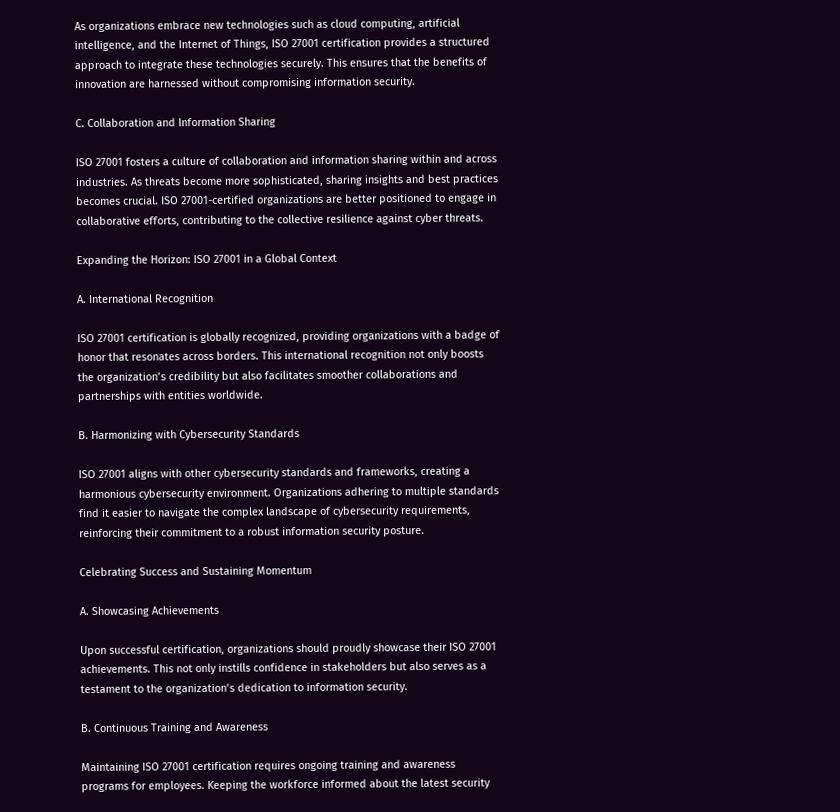As organizations embrace new technologies such as cloud computing, artificial intelligence, and the Internet of Things, ISO 27001 certification provides a structured approach to integrate these technologies securely. This ensures that the benefits of innovation are harnessed without compromising information security.

C. Collaboration and Information Sharing

ISO 27001 fosters a culture of collaboration and information sharing within and across industries. As threats become more sophisticated, sharing insights and best practices becomes crucial. ISO 27001-certified organizations are better positioned to engage in collaborative efforts, contributing to the collective resilience against cyber threats.

Expanding the Horizon: ISO 27001 in a Global Context

A. International Recognition

ISO 27001 certification is globally recognized, providing organizations with a badge of honor that resonates across borders. This international recognition not only boosts the organization’s credibility but also facilitates smoother collaborations and partnerships with entities worldwide.

B. Harmonizing with Cybersecurity Standards

ISO 27001 aligns with other cybersecurity standards and frameworks, creating a harmonious cybersecurity environment. Organizations adhering to multiple standards find it easier to navigate the complex landscape of cybersecurity requirements, reinforcing their commitment to a robust information security posture.

Celebrating Success and Sustaining Momentum

A. Showcasing Achievements

Upon successful certification, organizations should proudly showcase their ISO 27001 achievements. This not only instills confidence in stakeholders but also serves as a testament to the organization’s dedication to information security.

B. Continuous Training and Awareness

Maintaining ISO 27001 certification requires ongoing training and awareness programs for employees. Keeping the workforce informed about the latest security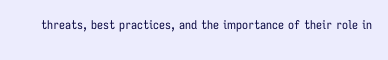threats, best practices, and the importance of their role in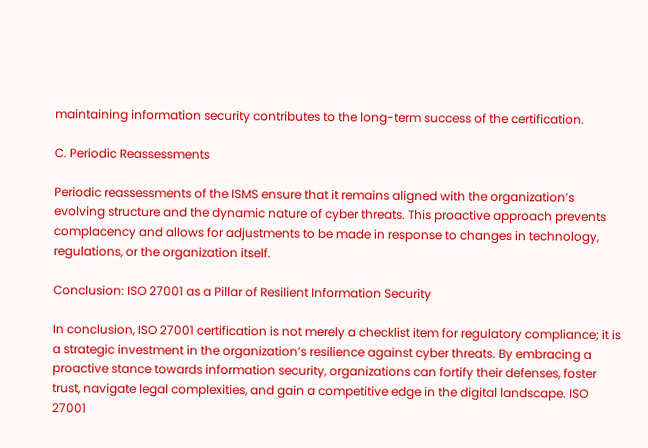maintaining information security contributes to the long-term success of the certification.

C. Periodic Reassessments

Periodic reassessments of the ISMS ensure that it remains aligned with the organization’s evolving structure and the dynamic nature of cyber threats. This proactive approach prevents complacency and allows for adjustments to be made in response to changes in technology, regulations, or the organization itself.

Conclusion: ISO 27001 as a Pillar of Resilient Information Security

In conclusion, ISO 27001 certification is not merely a checklist item for regulatory compliance; it is a strategic investment in the organization’s resilience against cyber threats. By embracing a proactive stance towards information security, organizations can fortify their defenses, foster trust, navigate legal complexities, and gain a competitive edge in the digital landscape. ISO 27001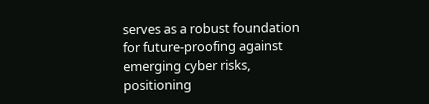serves as a robust foundation for future-proofing against emerging cyber risks, positioning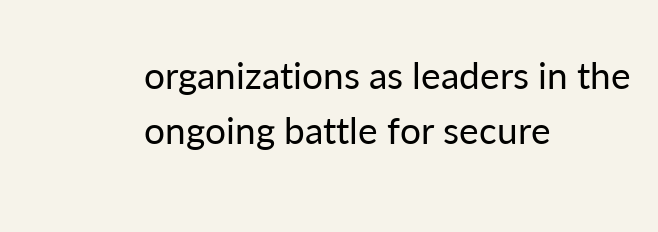organizations as leaders in the ongoing battle for secure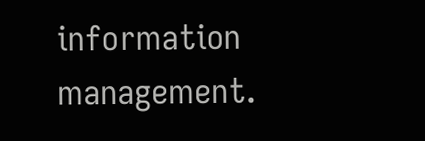information management.